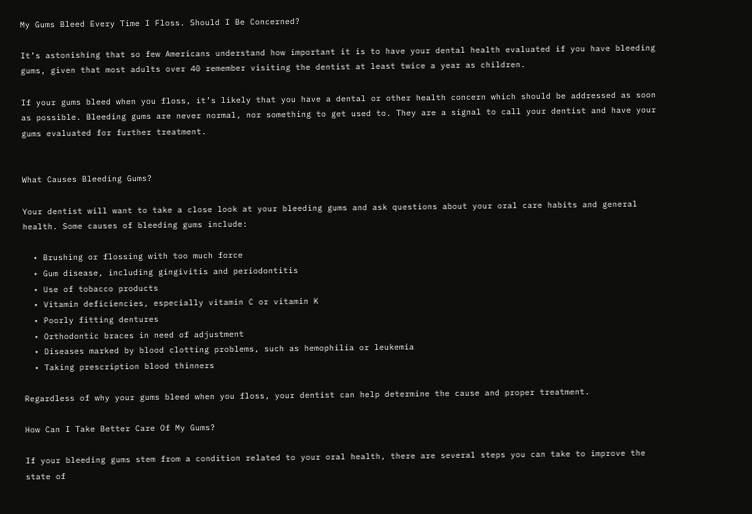My Gums Bleed Every Time I Floss. Should I Be Concerned?

It’s astonishing that so few Americans understand how important it is to have your dental health evaluated if you have bleeding gums, given that most adults over 40 remember visiting the dentist at least twice a year as children.

If your gums bleed when you floss, it’s likely that you have a dental or other health concern which should be addressed as soon as possible. Bleeding gums are never normal, nor something to get used to. They are a signal to call your dentist and have your gums evaluated for further treatment.


What Causes Bleeding Gums?

Your dentist will want to take a close look at your bleeding gums and ask questions about your oral care habits and general health. Some causes of bleeding gums include:

  • Brushing or flossing with too much force
  • Gum disease, including gingivitis and periodontitis
  • Use of tobacco products
  • Vitamin deficiencies, especially vitamin C or vitamin K
  • Poorly fitting dentures
  • Orthodontic braces in need of adjustment
  • Diseases marked by blood clotting problems, such as hemophilia or leukemia
  • Taking prescription blood thinners

Regardless of why your gums bleed when you floss, your dentist can help determine the cause and proper treatment.

How Can I Take Better Care Of My Gums?

If your bleeding gums stem from a condition related to your oral health, there are several steps you can take to improve the state of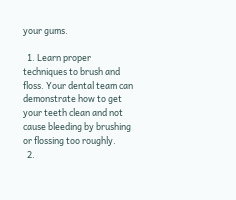your gums.

  1. Learn proper techniques to brush and floss. Your dental team can demonstrate how to get your teeth clean and not cause bleeding by brushing or flossing too roughly.
  2.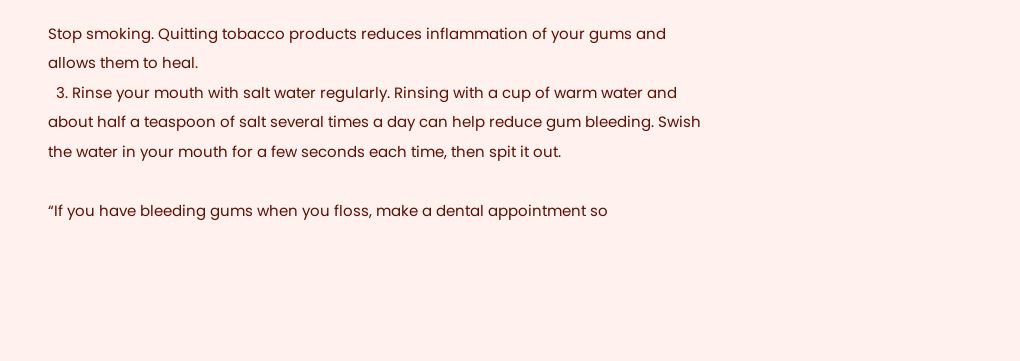Stop smoking. Quitting tobacco products reduces inflammation of your gums and allows them to heal.
  3. Rinse your mouth with salt water regularly. Rinsing with a cup of warm water and about half a teaspoon of salt several times a day can help reduce gum bleeding. Swish the water in your mouth for a few seconds each time, then spit it out.

“If you have bleeding gums when you floss, make a dental appointment so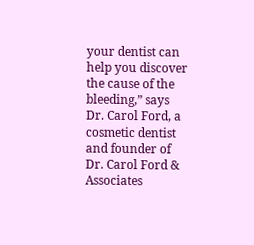your dentist can help you discover the cause of the bleeding,” says Dr. Carol Ford, a cosmetic dentist and founder of Dr. Carol Ford & Associates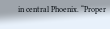in central Phoenix. “Proper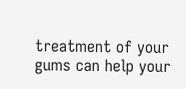treatment of your gums can help your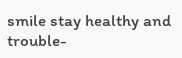smile stay healthy and trouble-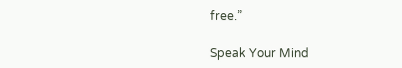free.”

Speak Your Mind